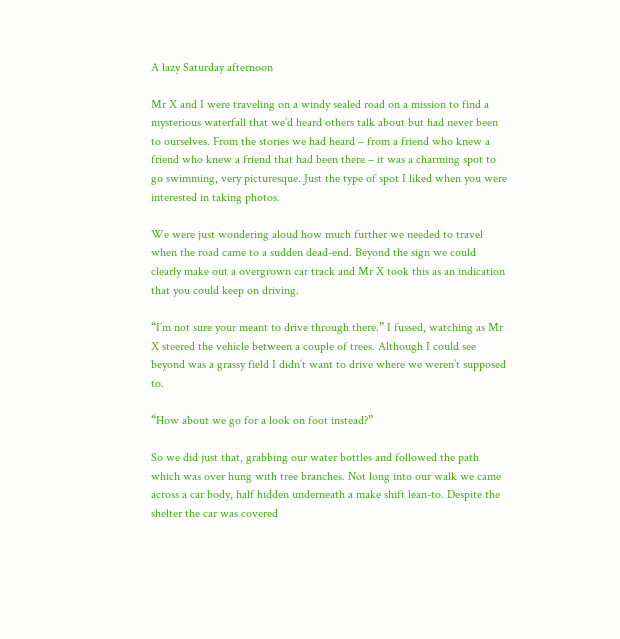A lazy Saturday afternoon

Mr X and I were traveling on a windy sealed road on a mission to find a mysterious waterfall that we’d heard others talk about but had never been to ourselves. From the stories we had heard – from a friend who knew a friend who knew a friend that had been there – it was a charming spot to go swimming, very picturesque. Just the type of spot I liked when you were interested in taking photos.

We were just wondering aloud how much further we needed to travel when the road came to a sudden dead-end. Beyond the sign we could clearly make out a overgrown car track and Mr X took this as an indication that you could keep on driving.

“I’m not sure your meant to drive through there.” I fussed, watching as Mr X steered the vehicle between a couple of trees. Although I could see beyond was a grassy field I didn’t want to drive where we weren’t supposed to.

“How about we go for a look on foot instead?”

So we did just that, grabbing our water bottles and followed the path which was over hung with tree branches. Not long into our walk we came across a car body, half hidden underneath a make shift lean-to. Despite the shelter the car was covered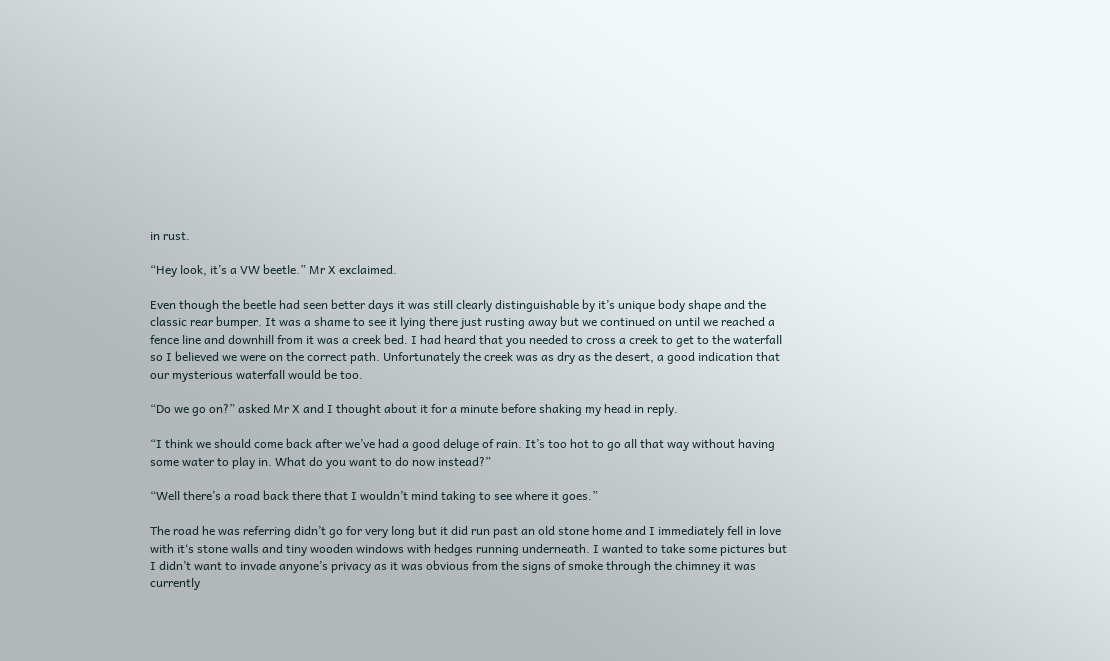in rust.

“Hey look, it’s a VW beetle.” Mr X exclaimed.

Even though the beetle had seen better days it was still clearly distinguishable by it’s unique body shape and the classic rear bumper. It was a shame to see it lying there just rusting away but we continued on until we reached a fence line and downhill from it was a creek bed. I had heard that you needed to cross a creek to get to the waterfall so I believed we were on the correct path. Unfortunately the creek was as dry as the desert, a good indication that our mysterious waterfall would be too.

“Do we go on?” asked Mr X and I thought about it for a minute before shaking my head in reply.

“I think we should come back after we’ve had a good deluge of rain. It’s too hot to go all that way without having some water to play in. What do you want to do now instead?”

“Well there’s a road back there that I wouldn’t mind taking to see where it goes.”

The road he was referring didn’t go for very long but it did run past an old stone home and I immediately fell in love with it‘s stone walls and tiny wooden windows with hedges running underneath. I wanted to take some pictures but I didn’t want to invade anyone’s privacy as it was obvious from the signs of smoke through the chimney it was currently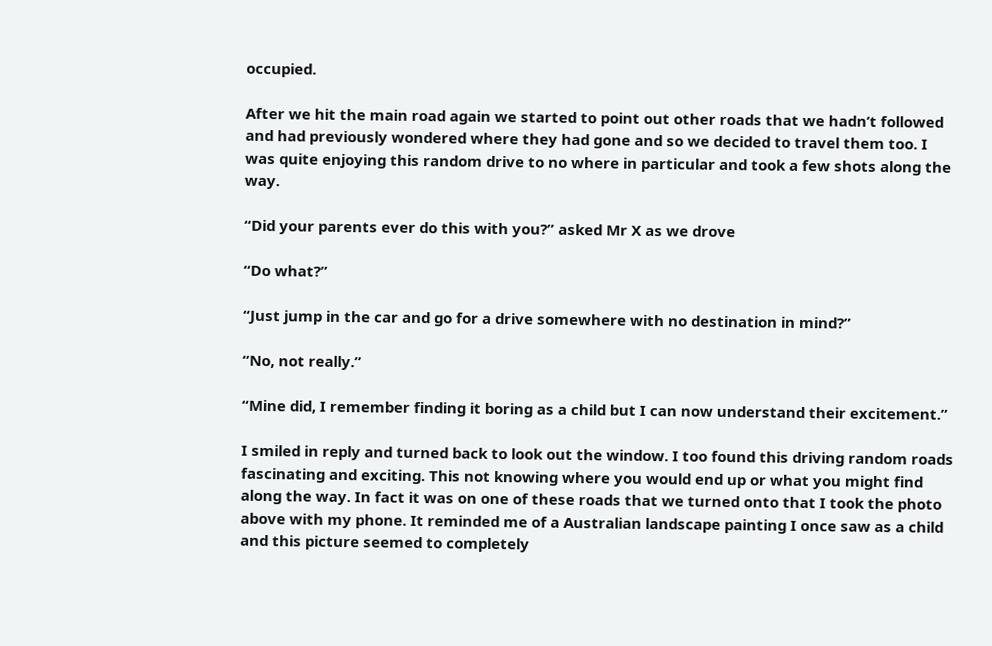occupied.

After we hit the main road again we started to point out other roads that we hadn’t followed and had previously wondered where they had gone and so we decided to travel them too. I was quite enjoying this random drive to no where in particular and took a few shots along the way.

“Did your parents ever do this with you?” asked Mr X as we drove

“Do what?”

“Just jump in the car and go for a drive somewhere with no destination in mind?”

“No, not really.”

“Mine did, I remember finding it boring as a child but I can now understand their excitement.”

I smiled in reply and turned back to look out the window. I too found this driving random roads fascinating and exciting. This not knowing where you would end up or what you might find along the way. In fact it was on one of these roads that we turned onto that I took the photo above with my phone. It reminded me of a Australian landscape painting I once saw as a child and this picture seemed to completely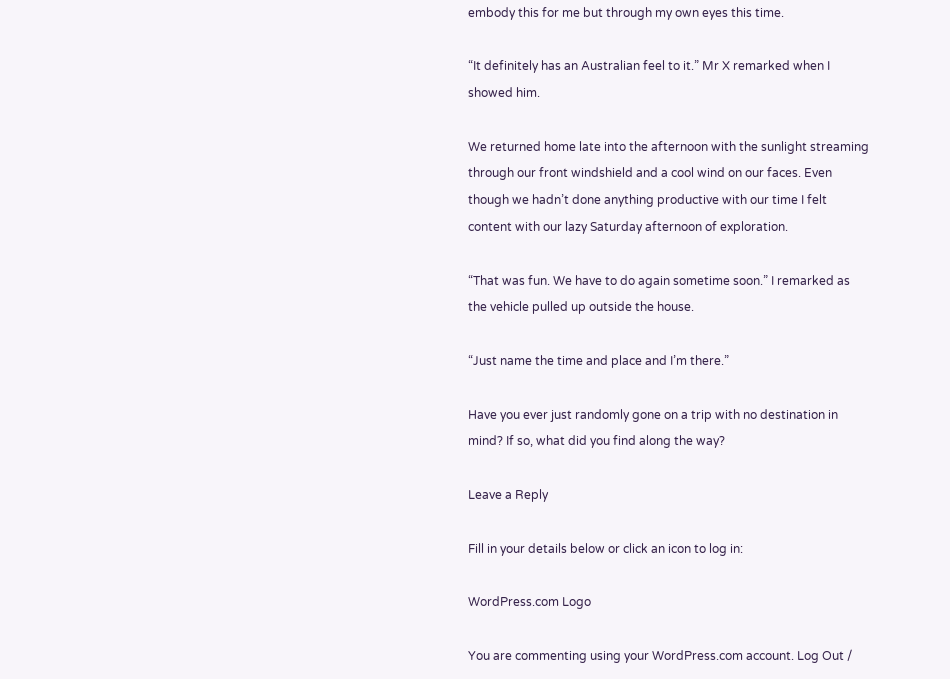embody this for me but through my own eyes this time.

“It definitely has an Australian feel to it.” Mr X remarked when I showed him.

We returned home late into the afternoon with the sunlight streaming through our front windshield and a cool wind on our faces. Even though we hadn’t done anything productive with our time I felt content with our lazy Saturday afternoon of exploration.

“That was fun. We have to do again sometime soon.” I remarked as the vehicle pulled up outside the house.

“Just name the time and place and I’m there.”

Have you ever just randomly gone on a trip with no destination in mind? If so, what did you find along the way?

Leave a Reply

Fill in your details below or click an icon to log in:

WordPress.com Logo

You are commenting using your WordPress.com account. Log Out /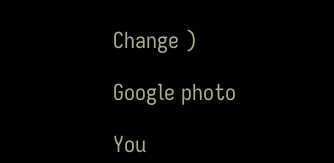Change )

Google photo

You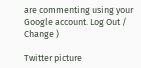are commenting using your Google account. Log Out /  Change )

Twitter picture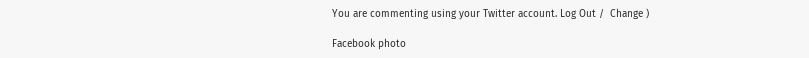You are commenting using your Twitter account. Log Out /  Change )

Facebook photo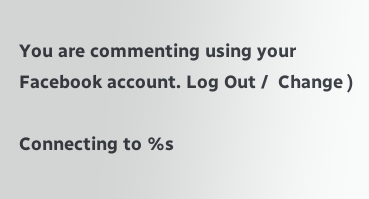You are commenting using your Facebook account. Log Out /  Change )

Connecting to %s